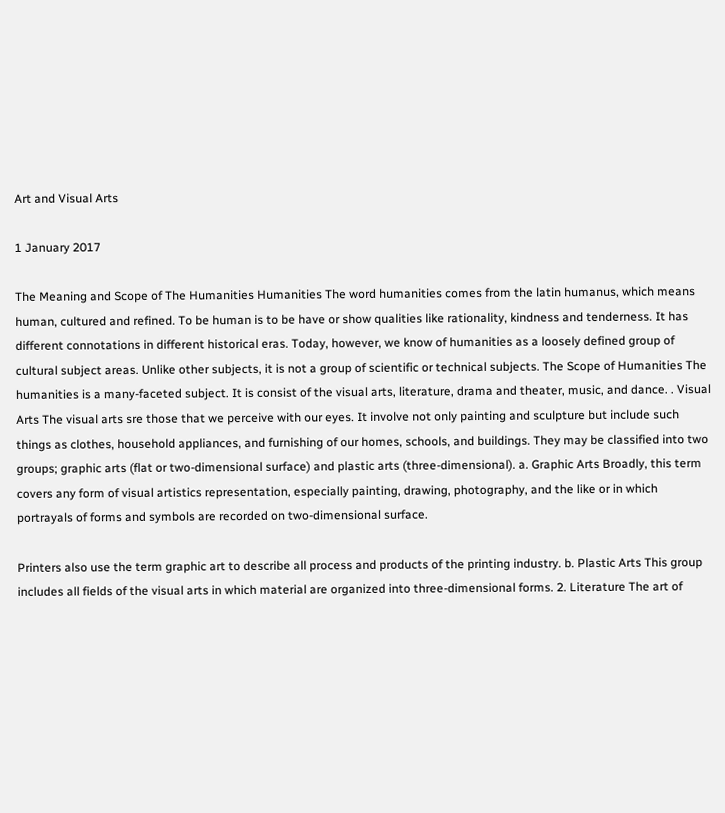Art and Visual Arts

1 January 2017

The Meaning and Scope of The Humanities Humanities The word humanities comes from the latin humanus, which means human, cultured and refined. To be human is to be have or show qualities like rationality, kindness and tenderness. It has different connotations in different historical eras. Today, however, we know of humanities as a loosely defined group of cultural subject areas. Unlike other subjects, it is not a group of scientific or technical subjects. The Scope of Humanities The humanities is a many-faceted subject. It is consist of the visual arts, literature, drama and theater, music, and dance. . Visual Arts The visual arts sre those that we perceive with our eyes. It involve not only painting and sculpture but include such things as clothes, household appliances, and furnishing of our homes, schools, and buildings. They may be classified into two groups; graphic arts (flat or two-dimensional surface) and plastic arts (three-dimensional). a. Graphic Arts Broadly, this term covers any form of visual artistics representation, especially painting, drawing, photography, and the like or in which portrayals of forms and symbols are recorded on two-dimensional surface.

Printers also use the term graphic art to describe all process and products of the printing industry. b. Plastic Arts This group includes all fields of the visual arts in which material are organized into three-dimensional forms. 2. Literature The art of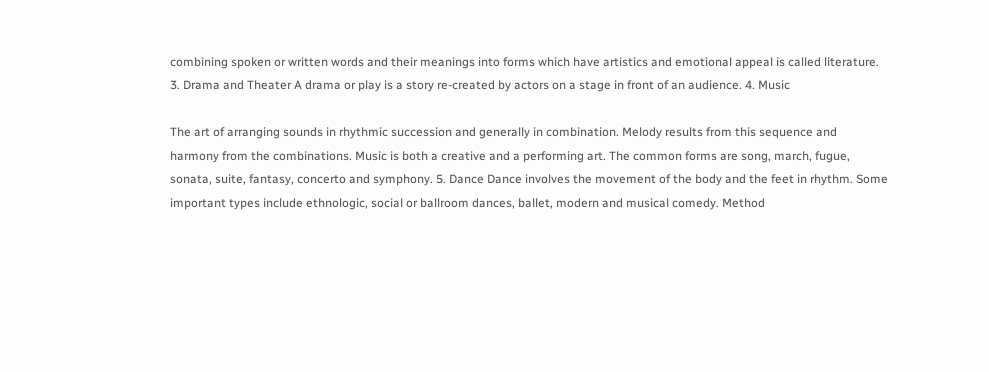combining spoken or written words and their meanings into forms which have artistics and emotional appeal is called literature. 3. Drama and Theater A drama or play is a story re-created by actors on a stage in front of an audience. 4. Music

The art of arranging sounds in rhythmic succession and generally in combination. Melody results from this sequence and harmony from the combinations. Music is both a creative and a performing art. The common forms are song, march, fugue, sonata, suite, fantasy, concerto and symphony. 5. Dance Dance involves the movement of the body and the feet in rhythm. Some important types include ethnologic, social or ballroom dances, ballet, modern and musical comedy. Method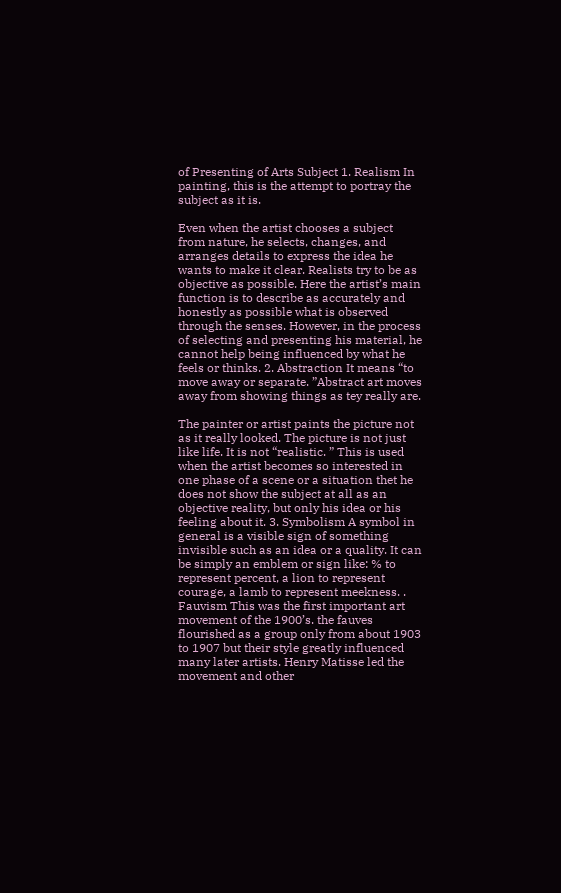of Presenting of Arts Subject 1. Realism In painting, this is the attempt to portray the subject as it is.

Even when the artist chooses a subject from nature, he selects, changes, and arranges details to express the idea he wants to make it clear. Realists try to be as objective as possible. Here the artist’s main function is to describe as accurately and honestly as possible what is observed through the senses. However, in the process of selecting and presenting his material, he cannot help being influenced by what he feels or thinks. 2. Abstraction It means “to move away or separate. ”Abstract art moves away from showing things as tey really are.

The painter or artist paints the picture not as it really looked. The picture is not just like life. It is not “realistic. ” This is used when the artist becomes so interested in one phase of a scene or a situation thet he does not show the subject at all as an objective reality, but only his idea or his feeling about it. 3. Symbolism A symbol in general is a visible sign of something invisible such as an idea or a quality. It can be simply an emblem or sign like: % to represent percent, a lion to represent courage, a lamb to represent meekness. . Fauvism This was the first important art movement of the 1900’s. the fauves flourished as a group only from about 1903 to 1907 but their style greatly influenced many later artists. Henry Matisse led the movement and other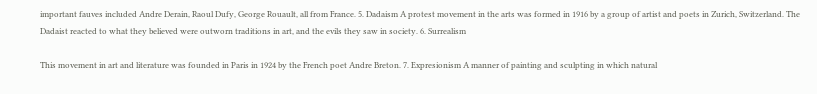important fauves included Andre Derain, Raoul Dufy, George Rouault, all from France. 5. Dadaism A protest movement in the arts was formed in 1916 by a group of artist and poets in Zurich, Switzerland. The Dadaist reacted to what they believed were outworn traditions in art, and the evils they saw in society. 6. Surrealism

This movement in art and literature was founded in Paris in 1924 by the French poet Andre Breton. 7. Expresionism A manner of painting and sculpting in which natural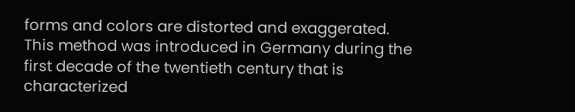forms and colors are distorted and exaggerated. This method was introduced in Germany during the first decade of the twentieth century that is characterized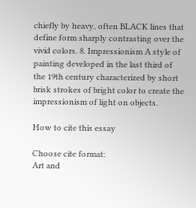chiefly by heavy, often BLACK lines that define form sharply contrasting over the vivid colors. 8. Impressionism A style of painting developed in the last third of the 19th century characterized by short brisk strokes of bright color to create the impressionism of light on objects.

How to cite this essay

Choose cite format:
Art and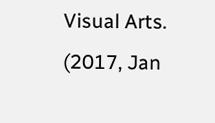Visual Arts. (2017, Jan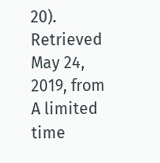20). Retrieved May 24, 2019, from
A limited
time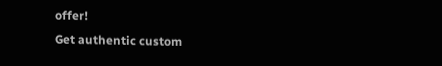offer!
Get authentic custom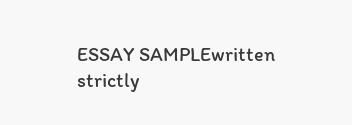ESSAY SAMPLEwritten strictly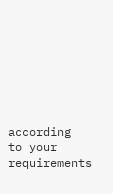according
to your requirements